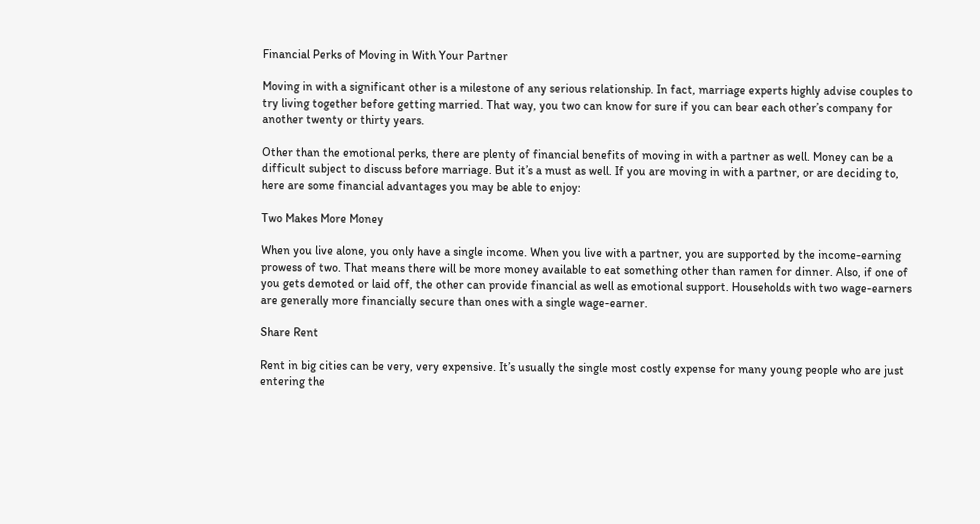Financial Perks of Moving in With Your Partner

Moving in with a significant other is a milestone of any serious relationship. In fact, marriage experts highly advise couples to try living together before getting married. That way, you two can know for sure if you can bear each other’s company for another twenty or thirty years.

Other than the emotional perks, there are plenty of financial benefits of moving in with a partner as well. Money can be a difficult subject to discuss before marriage. But it’s a must as well. If you are moving in with a partner, or are deciding to, here are some financial advantages you may be able to enjoy:

Two Makes More Money

When you live alone, you only have a single income. When you live with a partner, you are supported by the income-earning prowess of two. That means there will be more money available to eat something other than ramen for dinner. Also, if one of you gets demoted or laid off, the other can provide financial as well as emotional support. Households with two wage-earners are generally more financially secure than ones with a single wage-earner.

Share Rent

Rent in big cities can be very, very expensive. It’s usually the single most costly expense for many young people who are just entering the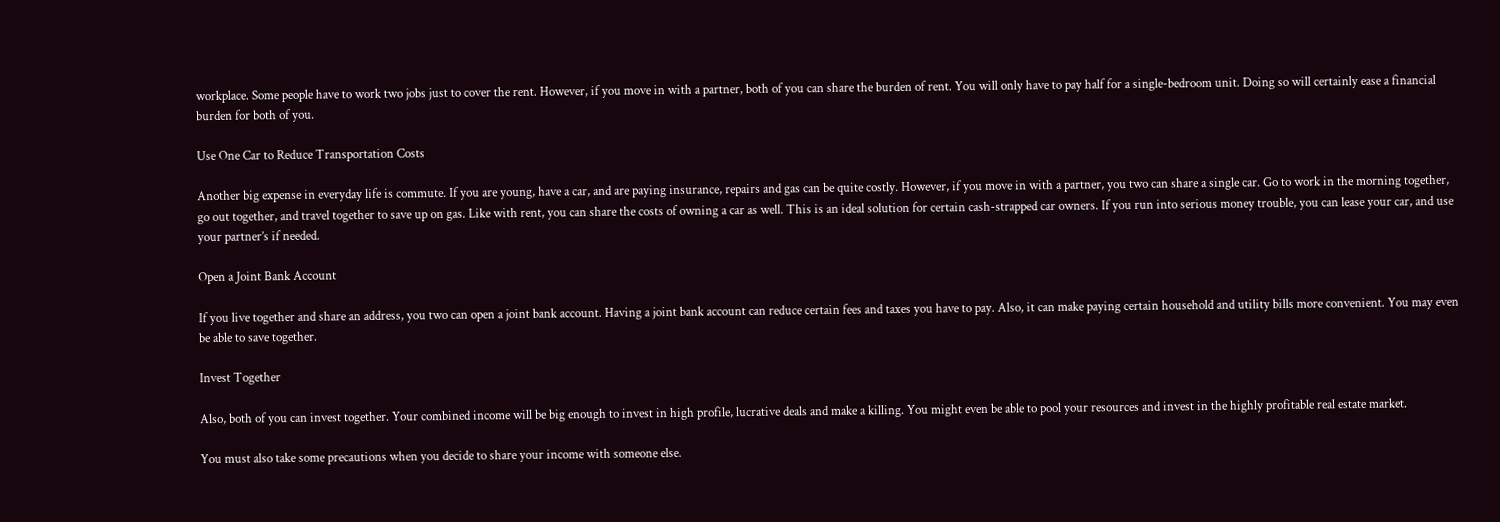workplace. Some people have to work two jobs just to cover the rent. However, if you move in with a partner, both of you can share the burden of rent. You will only have to pay half for a single-bedroom unit. Doing so will certainly ease a financial burden for both of you.

Use One Car to Reduce Transportation Costs

Another big expense in everyday life is commute. If you are young, have a car, and are paying insurance, repairs and gas can be quite costly. However, if you move in with a partner, you two can share a single car. Go to work in the morning together, go out together, and travel together to save up on gas. Like with rent, you can share the costs of owning a car as well. This is an ideal solution for certain cash-strapped car owners. If you run into serious money trouble, you can lease your car, and use your partner’s if needed.

Open a Joint Bank Account

If you live together and share an address, you two can open a joint bank account. Having a joint bank account can reduce certain fees and taxes you have to pay. Also, it can make paying certain household and utility bills more convenient. You may even be able to save together.

Invest Together

Also, both of you can invest together. Your combined income will be big enough to invest in high profile, lucrative deals and make a killing. You might even be able to pool your resources and invest in the highly profitable real estate market.

You must also take some precautions when you decide to share your income with someone else.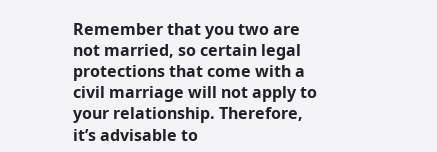Remember that you two are not married, so certain legal protections that come with a civil marriage will not apply to your relationship. Therefore, it’s advisable to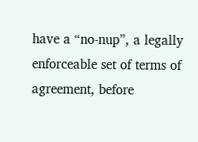have a “no-nup”, a legally enforceable set of terms of agreement, before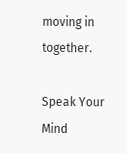moving in together.

Speak Your Mind